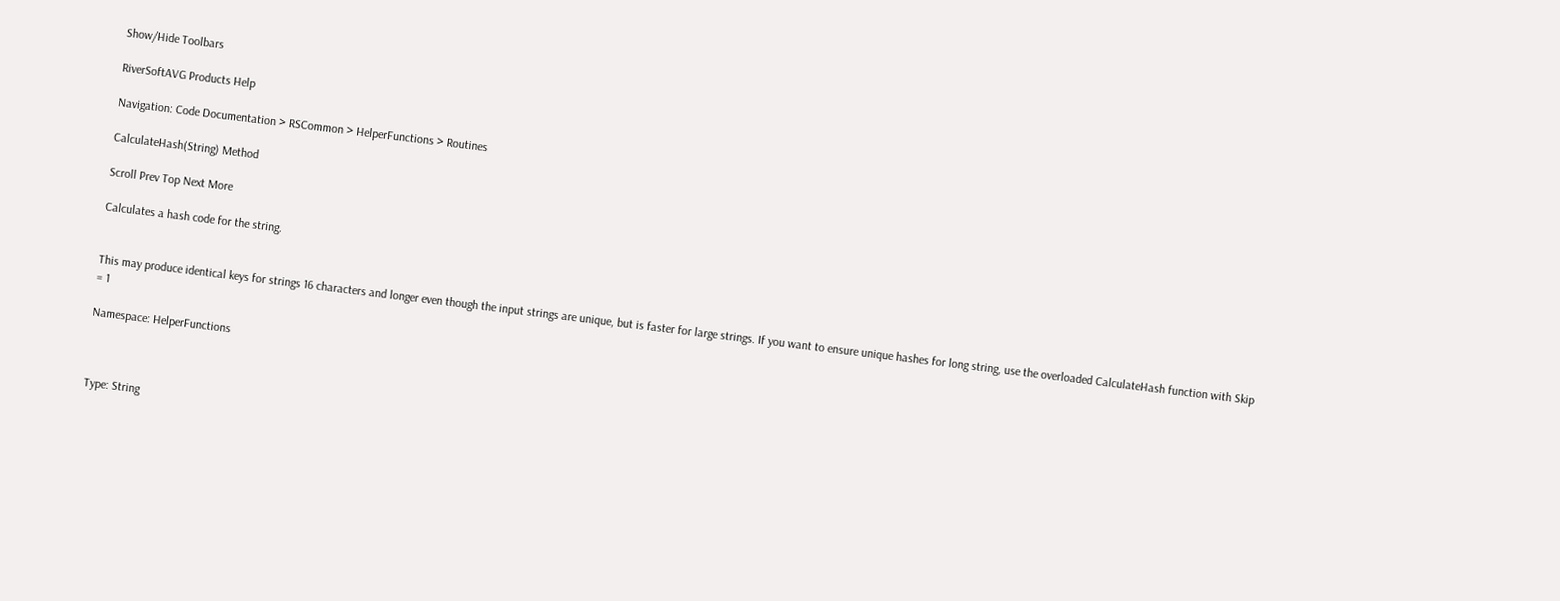Show/Hide Toolbars

RiverSoftAVG Products Help

Navigation: Code Documentation > RSCommon > HelperFunctions > Routines

CalculateHash(String) Method

Scroll Prev Top Next More

Calculates a hash code for the string.


This may produce identical keys for strings 16 characters and longer even though the input strings are unique, but is faster for large strings. If you want to ensure unique hashes for long string, use the overloaded CalculateHash function with Skip = 1

Namespace: HelperFunctions



Type: String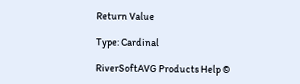Return Value

Type: Cardinal

RiverSoftAVG Products Help ©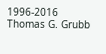1996-2016 Thomas G. Grubb